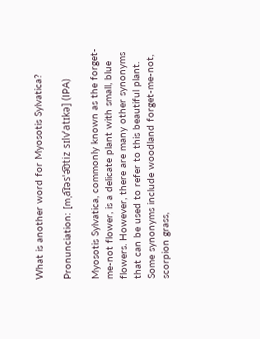What is another word for Myosotis Sylvatica?

Pronunciation: [mˌa͡ɪəsˈə͡ʊtiz sɪlvˈatɪkə] (IPA)

Myosotis Sylvatica, commonly known as the forget-me-not flower, is a delicate plant with small, blue flowers. However, there are many other synonyms that can be used to refer to this beautiful plant. Some synonyms include woodland forget-me-not, scorpion grass,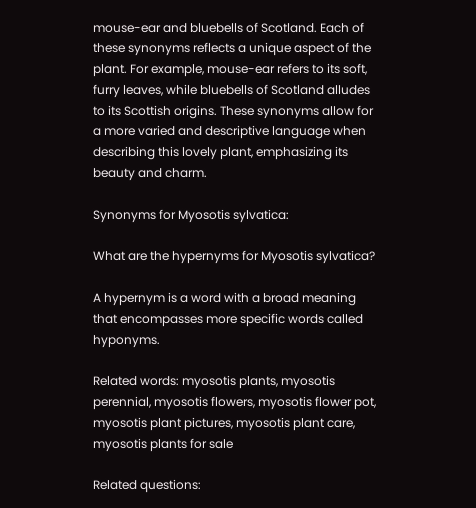mouse-ear and bluebells of Scotland. Each of these synonyms reflects a unique aspect of the plant. For example, mouse-ear refers to its soft, furry leaves, while bluebells of Scotland alludes to its Scottish origins. These synonyms allow for a more varied and descriptive language when describing this lovely plant, emphasizing its beauty and charm.

Synonyms for Myosotis sylvatica:

What are the hypernyms for Myosotis sylvatica?

A hypernym is a word with a broad meaning that encompasses more specific words called hyponyms.

Related words: myosotis plants, myosotis perennial, myosotis flowers, myosotis flower pot, myosotis plant pictures, myosotis plant care, myosotis plants for sale

Related questions: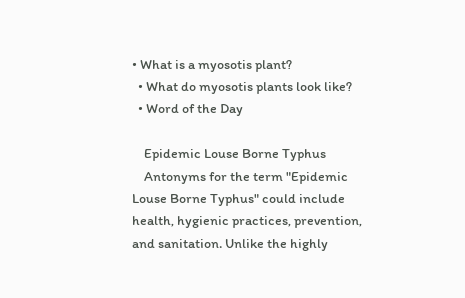• What is a myosotis plant?
  • What do myosotis plants look like?
  • Word of the Day

    Epidemic Louse Borne Typhus
    Antonyms for the term "Epidemic Louse Borne Typhus" could include health, hygienic practices, prevention, and sanitation. Unlike the highly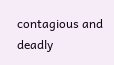contagious and deadly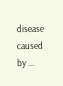disease caused by ...